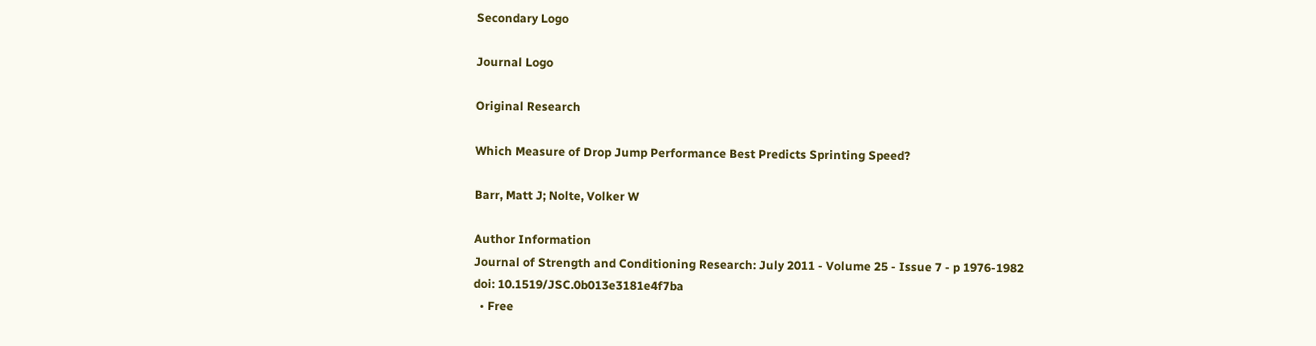Secondary Logo

Journal Logo

Original Research

Which Measure of Drop Jump Performance Best Predicts Sprinting Speed?

Barr, Matt J; Nolte, Volker W

Author Information
Journal of Strength and Conditioning Research: July 2011 - Volume 25 - Issue 7 - p 1976-1982
doi: 10.1519/JSC.0b013e3181e4f7ba
  • Free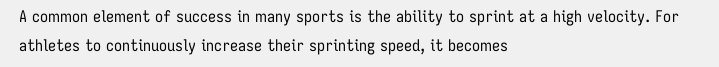A common element of success in many sports is the ability to sprint at a high velocity. For athletes to continuously increase their sprinting speed, it becomes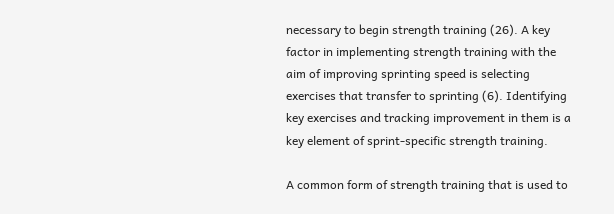necessary to begin strength training (26). A key factor in implementing strength training with the aim of improving sprinting speed is selecting exercises that transfer to sprinting (6). Identifying key exercises and tracking improvement in them is a key element of sprint-specific strength training.

A common form of strength training that is used to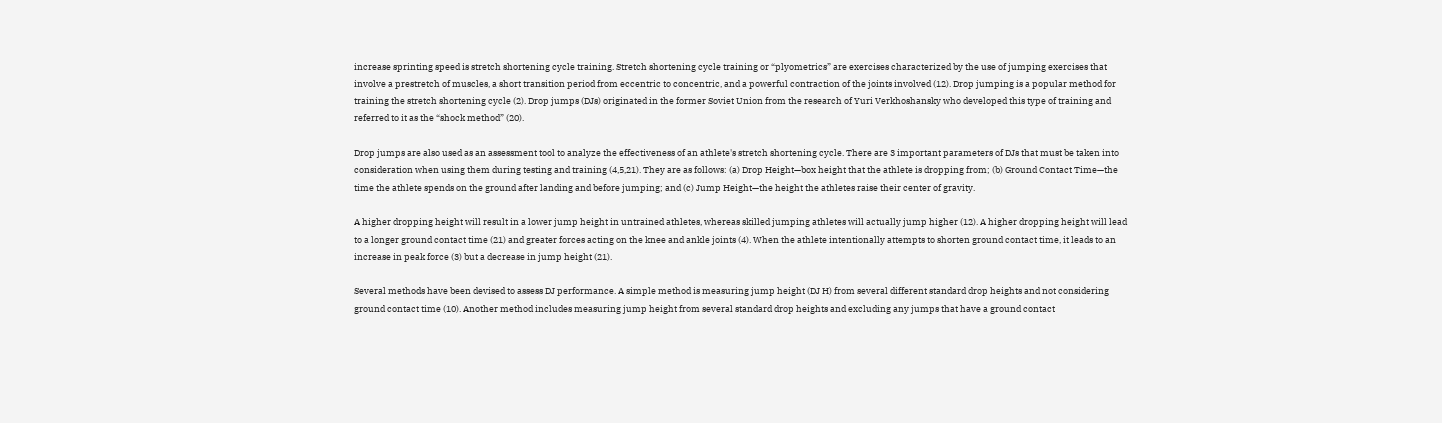increase sprinting speed is stretch shortening cycle training. Stretch shortening cycle training or “plyometrics” are exercises characterized by the use of jumping exercises that involve a prestretch of muscles, a short transition period from eccentric to concentric, and a powerful contraction of the joints involved (12). Drop jumping is a popular method for training the stretch shortening cycle (2). Drop jumps (DJs) originated in the former Soviet Union from the research of Yuri Verkhoshansky who developed this type of training and referred to it as the “shock method” (20).

Drop jumps are also used as an assessment tool to analyze the effectiveness of an athlete's stretch shortening cycle. There are 3 important parameters of DJs that must be taken into consideration when using them during testing and training (4,5,21). They are as follows: (a) Drop Height—box height that the athlete is dropping from; (b) Ground Contact Time—the time the athlete spends on the ground after landing and before jumping; and (c) Jump Height—the height the athletes raise their center of gravity.

A higher dropping height will result in a lower jump height in untrained athletes, whereas skilled jumping athletes will actually jump higher (12). A higher dropping height will lead to a longer ground contact time (21) and greater forces acting on the knee and ankle joints (4). When the athlete intentionally attempts to shorten ground contact time, it leads to an increase in peak force (3) but a decrease in jump height (21).

Several methods have been devised to assess DJ performance. A simple method is measuring jump height (DJ H) from several different standard drop heights and not considering ground contact time (10). Another method includes measuring jump height from several standard drop heights and excluding any jumps that have a ground contact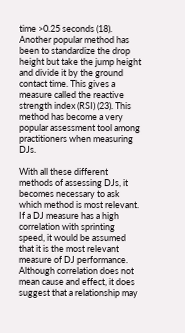time >0.25 seconds (18). Another popular method has been to standardize the drop height but take the jump height and divide it by the ground contact time. This gives a measure called the reactive strength index (RSI) (23). This method has become a very popular assessment tool among practitioners when measuring DJs.

With all these different methods of assessing DJs, it becomes necessary to ask which method is most relevant. If a DJ measure has a high correlation with sprinting speed, it would be assumed that it is the most relevant measure of DJ performance. Although correlation does not mean cause and effect, it does suggest that a relationship may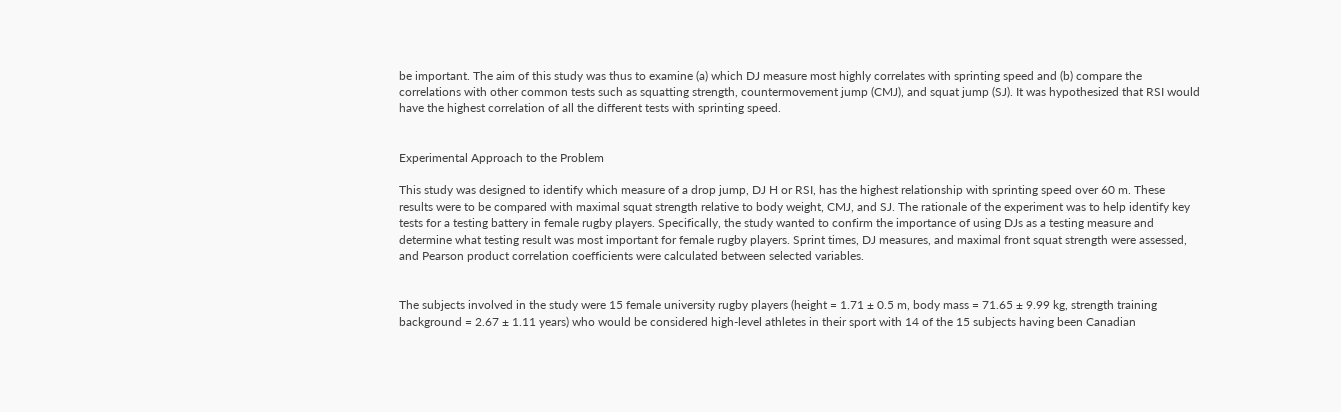be important. The aim of this study was thus to examine (a) which DJ measure most highly correlates with sprinting speed and (b) compare the correlations with other common tests such as squatting strength, countermovement jump (CMJ), and squat jump (SJ). It was hypothesized that RSI would have the highest correlation of all the different tests with sprinting speed.


Experimental Approach to the Problem

This study was designed to identify which measure of a drop jump, DJ H or RSI, has the highest relationship with sprinting speed over 60 m. These results were to be compared with maximal squat strength relative to body weight, CMJ, and SJ. The rationale of the experiment was to help identify key tests for a testing battery in female rugby players. Specifically, the study wanted to confirm the importance of using DJs as a testing measure and determine what testing result was most important for female rugby players. Sprint times, DJ measures, and maximal front squat strength were assessed, and Pearson product correlation coefficients were calculated between selected variables.


The subjects involved in the study were 15 female university rugby players (height = 1.71 ± 0.5 m, body mass = 71.65 ± 9.99 kg, strength training background = 2.67 ± 1.11 years) who would be considered high-level athletes in their sport with 14 of the 15 subjects having been Canadian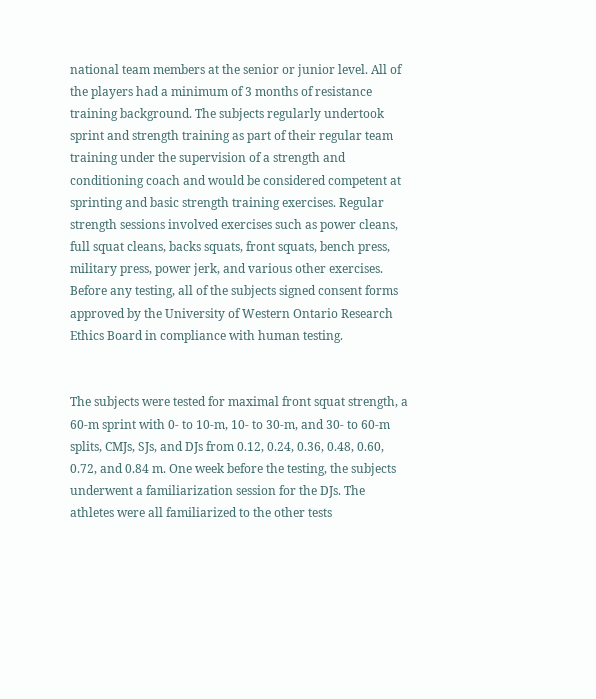national team members at the senior or junior level. All of the players had a minimum of 3 months of resistance training background. The subjects regularly undertook sprint and strength training as part of their regular team training under the supervision of a strength and conditioning coach and would be considered competent at sprinting and basic strength training exercises. Regular strength sessions involved exercises such as power cleans, full squat cleans, backs squats, front squats, bench press, military press, power jerk, and various other exercises. Before any testing, all of the subjects signed consent forms approved by the University of Western Ontario Research Ethics Board in compliance with human testing.


The subjects were tested for maximal front squat strength, a 60-m sprint with 0- to 10-m, 10- to 30-m, and 30- to 60-m splits, CMJs, SJs, and DJs from 0.12, 0.24, 0.36, 0.48, 0.60, 0.72, and 0.84 m. One week before the testing, the subjects underwent a familiarization session for the DJs. The athletes were all familiarized to the other tests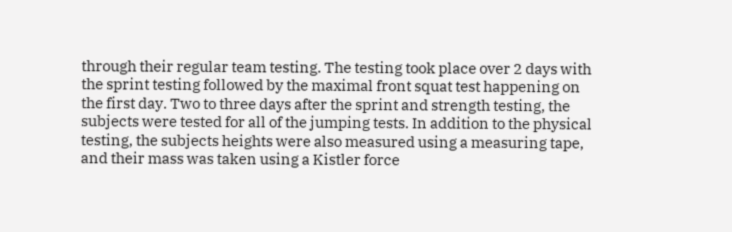through their regular team testing. The testing took place over 2 days with the sprint testing followed by the maximal front squat test happening on the first day. Two to three days after the sprint and strength testing, the subjects were tested for all of the jumping tests. In addition to the physical testing, the subjects heights were also measured using a measuring tape, and their mass was taken using a Kistler force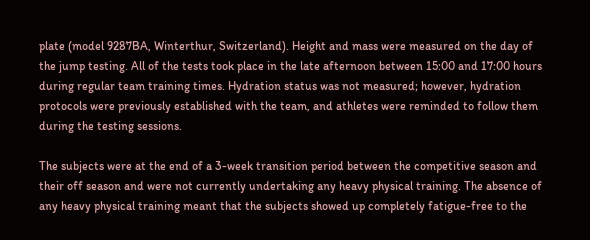plate (model 9287BA, Winterthur, Switzerland). Height and mass were measured on the day of the jump testing. All of the tests took place in the late afternoon between 15:00 and 17:00 hours during regular team training times. Hydration status was not measured; however, hydration protocols were previously established with the team, and athletes were reminded to follow them during the testing sessions.

The subjects were at the end of a 3-week transition period between the competitive season and their off season and were not currently undertaking any heavy physical training. The absence of any heavy physical training meant that the subjects showed up completely fatigue-free to the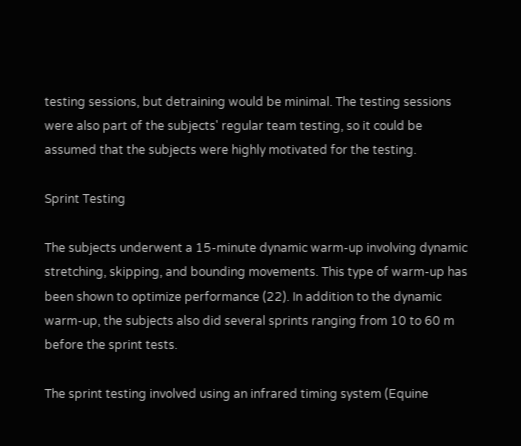testing sessions, but detraining would be minimal. The testing sessions were also part of the subjects' regular team testing, so it could be assumed that the subjects were highly motivated for the testing.

Sprint Testing

The subjects underwent a 15-minute dynamic warm-up involving dynamic stretching, skipping, and bounding movements. This type of warm-up has been shown to optimize performance (22). In addition to the dynamic warm-up, the subjects also did several sprints ranging from 10 to 60 m before the sprint tests.

The sprint testing involved using an infrared timing system (Equine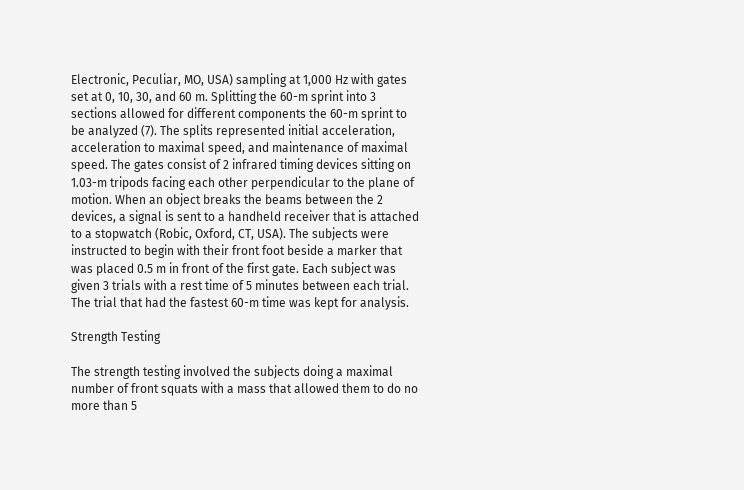Electronic, Peculiar, MO, USA) sampling at 1,000 Hz with gates set at 0, 10, 30, and 60 m. Splitting the 60-m sprint into 3 sections allowed for different components the 60-m sprint to be analyzed (7). The splits represented initial acceleration, acceleration to maximal speed, and maintenance of maximal speed. The gates consist of 2 infrared timing devices sitting on 1.03-m tripods facing each other perpendicular to the plane of motion. When an object breaks the beams between the 2 devices, a signal is sent to a handheld receiver that is attached to a stopwatch (Robic, Oxford, CT, USA). The subjects were instructed to begin with their front foot beside a marker that was placed 0.5 m in front of the first gate. Each subject was given 3 trials with a rest time of 5 minutes between each trial. The trial that had the fastest 60-m time was kept for analysis.

Strength Testing

The strength testing involved the subjects doing a maximal number of front squats with a mass that allowed them to do no more than 5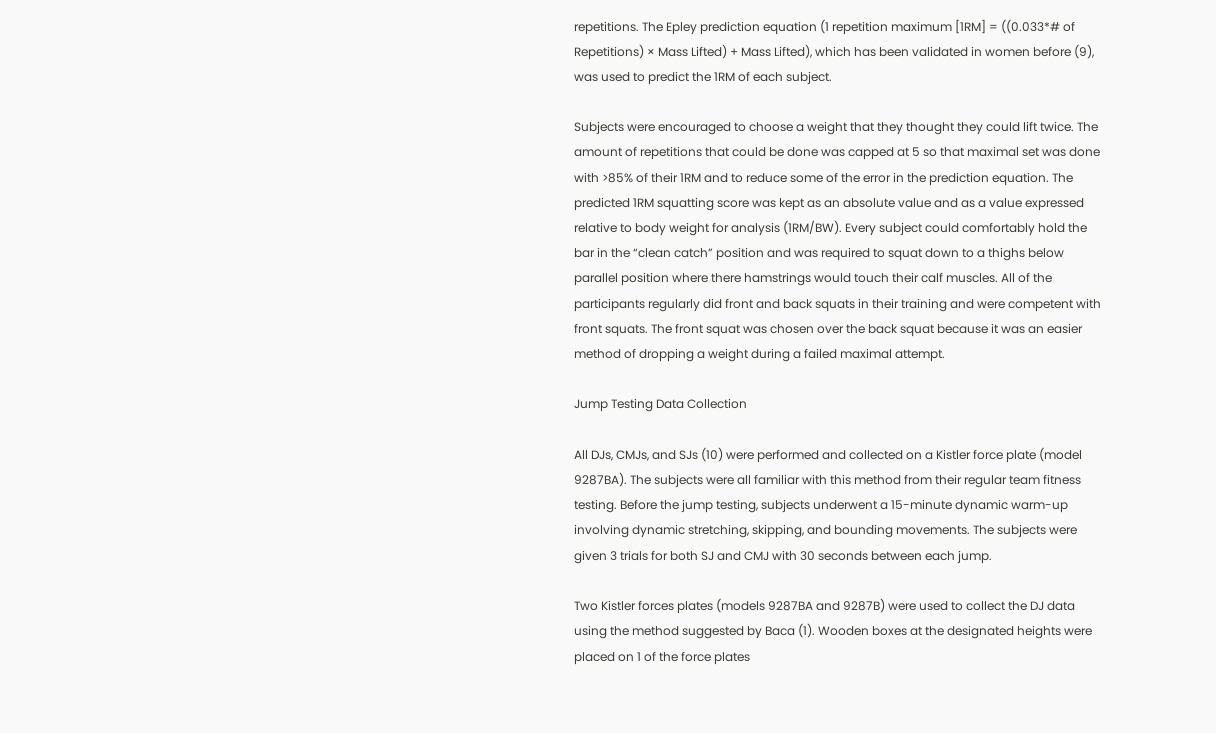repetitions. The Epley prediction equation (1 repetition maximum [1RM] = ((0.033*# of Repetitions) × Mass Lifted) + Mass Lifted), which has been validated in women before (9), was used to predict the 1RM of each subject.

Subjects were encouraged to choose a weight that they thought they could lift twice. The amount of repetitions that could be done was capped at 5 so that maximal set was done with >85% of their 1RM and to reduce some of the error in the prediction equation. The predicted 1RM squatting score was kept as an absolute value and as a value expressed relative to body weight for analysis (1RM/BW). Every subject could comfortably hold the bar in the “clean catch” position and was required to squat down to a thighs below parallel position where there hamstrings would touch their calf muscles. All of the participants regularly did front and back squats in their training and were competent with front squats. The front squat was chosen over the back squat because it was an easier method of dropping a weight during a failed maximal attempt.

Jump Testing Data Collection

All DJs, CMJs, and SJs (10) were performed and collected on a Kistler force plate (model 9287BA). The subjects were all familiar with this method from their regular team fitness testing. Before the jump testing, subjects underwent a 15-minute dynamic warm-up involving dynamic stretching, skipping, and bounding movements. The subjects were given 3 trials for both SJ and CMJ with 30 seconds between each jump.

Two Kistler forces plates (models 9287BA and 9287B) were used to collect the DJ data using the method suggested by Baca (1). Wooden boxes at the designated heights were placed on 1 of the force plates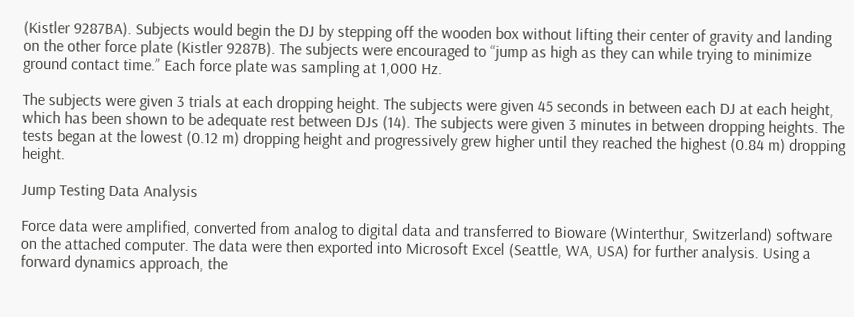(Kistler 9287BA). Subjects would begin the DJ by stepping off the wooden box without lifting their center of gravity and landing on the other force plate (Kistler 9287B). The subjects were encouraged to “jump as high as they can while trying to minimize ground contact time.” Each force plate was sampling at 1,000 Hz.

The subjects were given 3 trials at each dropping height. The subjects were given 45 seconds in between each DJ at each height, which has been shown to be adequate rest between DJs (14). The subjects were given 3 minutes in between dropping heights. The tests began at the lowest (0.12 m) dropping height and progressively grew higher until they reached the highest (0.84 m) dropping height.

Jump Testing Data Analysis

Force data were amplified, converted from analog to digital data and transferred to Bioware (Winterthur, Switzerland) software on the attached computer. The data were then exported into Microsoft Excel (Seattle, WA, USA) for further analysis. Using a forward dynamics approach, the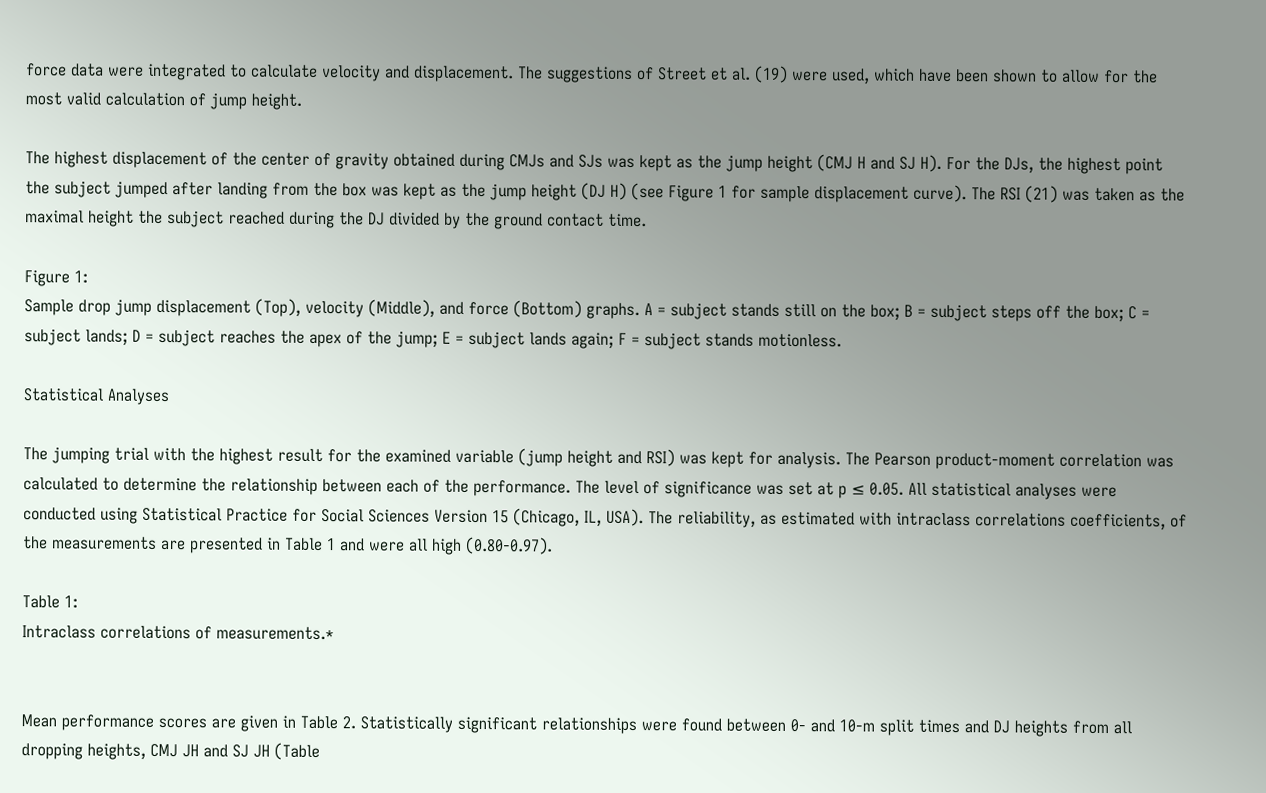force data were integrated to calculate velocity and displacement. The suggestions of Street et al. (19) were used, which have been shown to allow for the most valid calculation of jump height.

The highest displacement of the center of gravity obtained during CMJs and SJs was kept as the jump height (CMJ H and SJ H). For the DJs, the highest point the subject jumped after landing from the box was kept as the jump height (DJ H) (see Figure 1 for sample displacement curve). The RSI (21) was taken as the maximal height the subject reached during the DJ divided by the ground contact time.

Figure 1:
Sample drop jump displacement (Top), velocity (Middle), and force (Bottom) graphs. A = subject stands still on the box; B = subject steps off the box; C = subject lands; D = subject reaches the apex of the jump; E = subject lands again; F = subject stands motionless.

Statistical Analyses

The jumping trial with the highest result for the examined variable (jump height and RSI) was kept for analysis. The Pearson product-moment correlation was calculated to determine the relationship between each of the performance. The level of significance was set at p ≤ 0.05. All statistical analyses were conducted using Statistical Practice for Social Sciences Version 15 (Chicago, IL, USA). The reliability, as estimated with intraclass correlations coefficients, of the measurements are presented in Table 1 and were all high (0.80-0.97).

Table 1:
Intraclass correlations of measurements.*


Mean performance scores are given in Table 2. Statistically significant relationships were found between 0- and 10-m split times and DJ heights from all dropping heights, CMJ JH and SJ JH (Table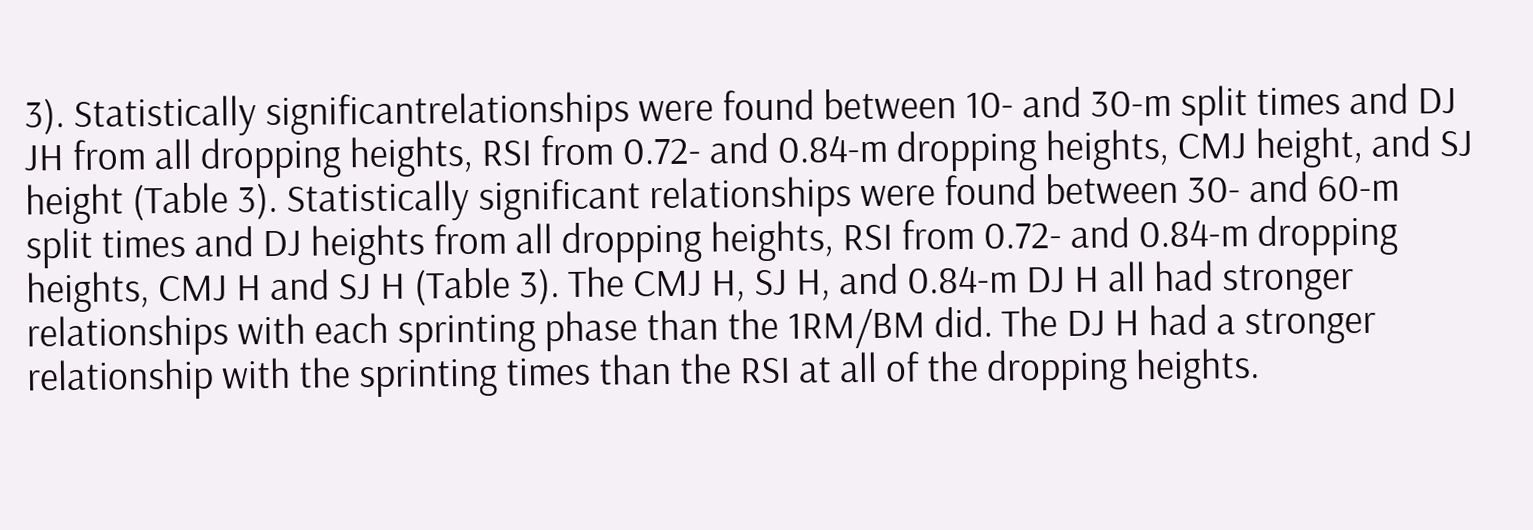3). Statistically significantrelationships were found between 10- and 30-m split times and DJ JH from all dropping heights, RSI from 0.72- and 0.84-m dropping heights, CMJ height, and SJ height (Table 3). Statistically significant relationships were found between 30- and 60-m split times and DJ heights from all dropping heights, RSI from 0.72- and 0.84-m dropping heights, CMJ H and SJ H (Table 3). The CMJ H, SJ H, and 0.84-m DJ H all had stronger relationships with each sprinting phase than the 1RM/BM did. The DJ H had a stronger relationship with the sprinting times than the RSI at all of the dropping heights.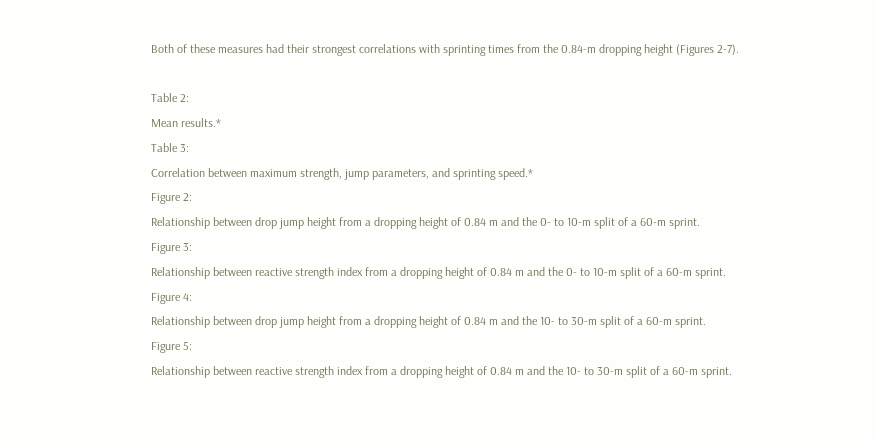Both of these measures had their strongest correlations with sprinting times from the 0.84-m dropping height (Figures 2-7).

Table 2:
Mean results.*
Table 3:
Correlation between maximum strength, jump parameters, and sprinting speed.*
Figure 2:
Relationship between drop jump height from a dropping height of 0.84 m and the 0- to 10-m split of a 60-m sprint.
Figure 3:
Relationship between reactive strength index from a dropping height of 0.84 m and the 0- to 10-m split of a 60-m sprint.
Figure 4:
Relationship between drop jump height from a dropping height of 0.84 m and the 10- to 30-m split of a 60-m sprint.
Figure 5:
Relationship between reactive strength index from a dropping height of 0.84 m and the 10- to 30-m split of a 60-m sprint.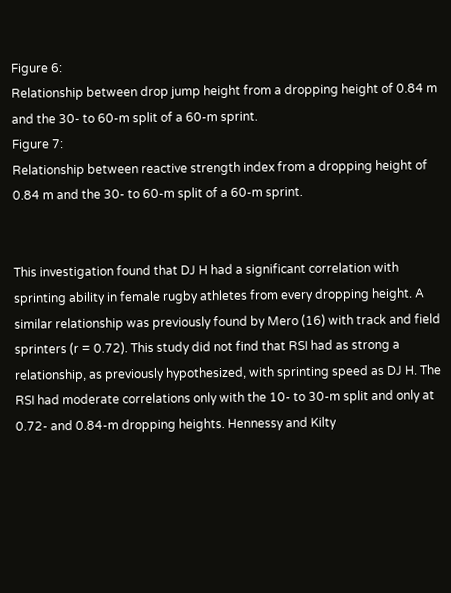Figure 6:
Relationship between drop jump height from a dropping height of 0.84 m and the 30- to 60-m split of a 60-m sprint.
Figure 7:
Relationship between reactive strength index from a dropping height of 0.84 m and the 30- to 60-m split of a 60-m sprint.


This investigation found that DJ H had a significant correlation with sprinting ability in female rugby athletes from every dropping height. A similar relationship was previously found by Mero (16) with track and field sprinters (r = 0.72). This study did not find that RSI had as strong a relationship, as previously hypothesized, with sprinting speed as DJ H. The RSI had moderate correlations only with the 10- to 30-m split and only at 0.72- and 0.84-m dropping heights. Hennessy and Kilty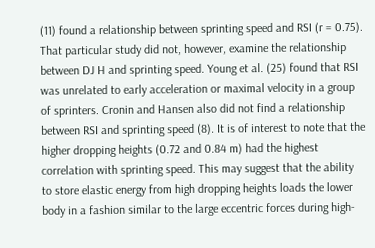(11) found a relationship between sprinting speed and RSI (r = 0.75). That particular study did not, however, examine the relationship between DJ H and sprinting speed. Young et al. (25) found that RSI was unrelated to early acceleration or maximal velocity in a group of sprinters. Cronin and Hansen also did not find a relationship between RSI and sprinting speed (8). It is of interest to note that the higher dropping heights (0.72 and 0.84 m) had the highest correlation with sprinting speed. This may suggest that the ability to store elastic energy from high dropping heights loads the lower body in a fashion similar to the large eccentric forces during high-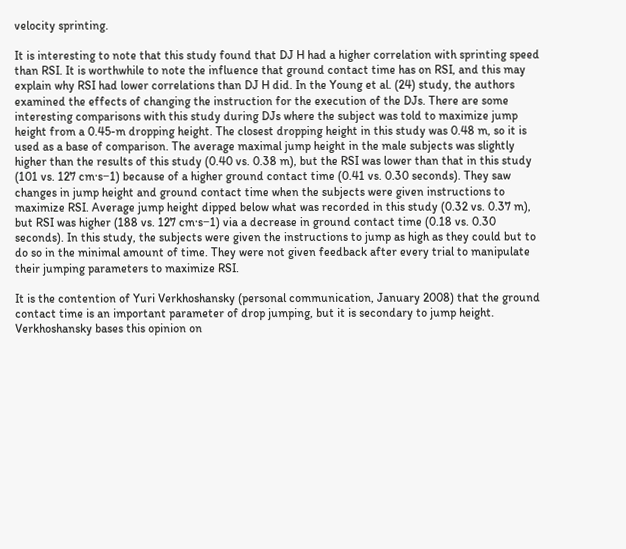velocity sprinting.

It is interesting to note that this study found that DJ H had a higher correlation with sprinting speed than RSI. It is worthwhile to note the influence that ground contact time has on RSI, and this may explain why RSI had lower correlations than DJ H did. In the Young et al. (24) study, the authors examined the effects of changing the instruction for the execution of the DJs. There are some interesting comparisons with this study during DJs where the subject was told to maximize jump height from a 0.45-m dropping height. The closest dropping height in this study was 0.48 m, so it is used as a base of comparison. The average maximal jump height in the male subjects was slightly higher than the results of this study (0.40 vs. 0.38 m), but the RSI was lower than that in this study (101 vs. 127 cm·s−1) because of a higher ground contact time (0.41 vs. 0.30 seconds). They saw changes in jump height and ground contact time when the subjects were given instructions to maximize RSI. Average jump height dipped below what was recorded in this study (0.32 vs. 0.37 m), but RSI was higher (188 vs. 127 cm·s−1) via a decrease in ground contact time (0.18 vs. 0.30 seconds). In this study, the subjects were given the instructions to jump as high as they could but to do so in the minimal amount of time. They were not given feedback after every trial to manipulate their jumping parameters to maximize RSI.

It is the contention of Yuri Verkhoshansky (personal communication, January 2008) that the ground contact time is an important parameter of drop jumping, but it is secondary to jump height. Verkhoshansky bases this opinion on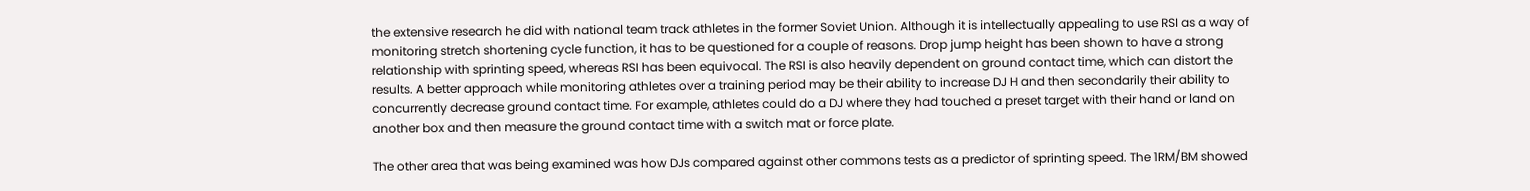the extensive research he did with national team track athletes in the former Soviet Union. Although it is intellectually appealing to use RSI as a way of monitoring stretch shortening cycle function, it has to be questioned for a couple of reasons. Drop jump height has been shown to have a strong relationship with sprinting speed, whereas RSI has been equivocal. The RSI is also heavily dependent on ground contact time, which can distort the results. A better approach while monitoring athletes over a training period may be their ability to increase DJ H and then secondarily their ability to concurrently decrease ground contact time. For example, athletes could do a DJ where they had touched a preset target with their hand or land on another box and then measure the ground contact time with a switch mat or force plate.

The other area that was being examined was how DJs compared against other commons tests as a predictor of sprinting speed. The 1RM/BM showed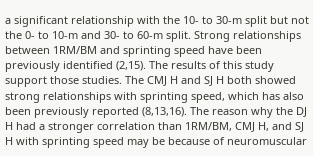a significant relationship with the 10- to 30-m split but not the 0- to 10-m and 30- to 60-m split. Strong relationships between 1RM/BM and sprinting speed have been previously identified (2,15). The results of this study support those studies. The CMJ H and SJ H both showed strong relationships with sprinting speed, which has also been previously reported (8,13,16). The reason why the DJ H had a stronger correlation than 1RM/BM, CMJ H, and SJ H with sprinting speed may be because of neuromuscular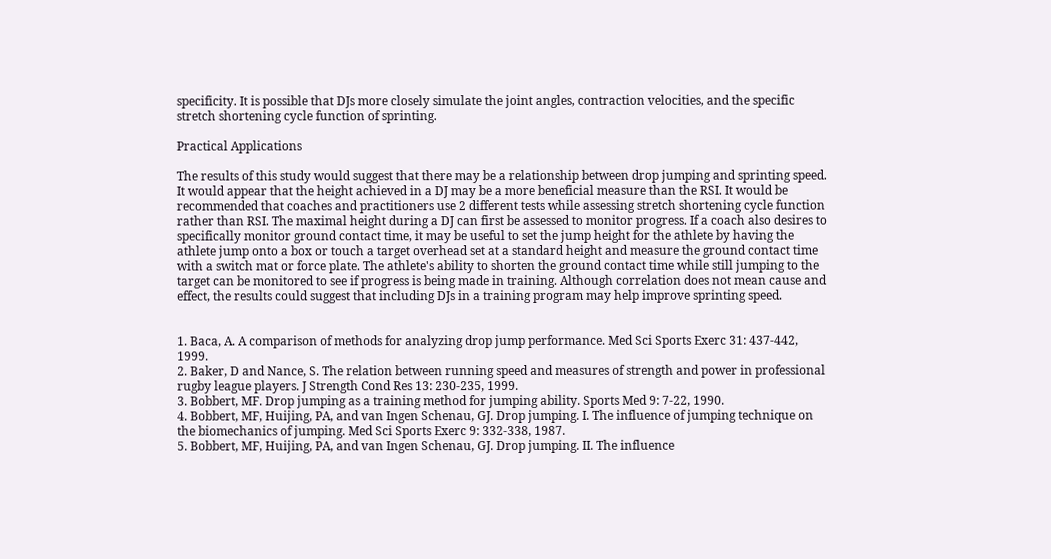specificity. It is possible that DJs more closely simulate the joint angles, contraction velocities, and the specific stretch shortening cycle function of sprinting.

Practical Applications

The results of this study would suggest that there may be a relationship between drop jumping and sprinting speed. It would appear that the height achieved in a DJ may be a more beneficial measure than the RSI. It would be recommended that coaches and practitioners use 2 different tests while assessing stretch shortening cycle function rather than RSI. The maximal height during a DJ can first be assessed to monitor progress. If a coach also desires to specifically monitor ground contact time, it may be useful to set the jump height for the athlete by having the athlete jump onto a box or touch a target overhead set at a standard height and measure the ground contact time with a switch mat or force plate. The athlete's ability to shorten the ground contact time while still jumping to the target can be monitored to see if progress is being made in training. Although correlation does not mean cause and effect, the results could suggest that including DJs in a training program may help improve sprinting speed.


1. Baca, A. A comparison of methods for analyzing drop jump performance. Med Sci Sports Exerc 31: 437-442, 1999.
2. Baker, D and Nance, S. The relation between running speed and measures of strength and power in professional rugby league players. J Strength Cond Res 13: 230-235, 1999.
3. Bobbert, MF. Drop jumping as a training method for jumping ability. Sports Med 9: 7-22, 1990.
4. Bobbert, MF, Huijing, PA, and van Ingen Schenau, GJ. Drop jumping. I. The influence of jumping technique on the biomechanics of jumping. Med Sci Sports Exerc 9: 332-338, 1987.
5. Bobbert, MF, Huijing, PA, and van Ingen Schenau, GJ. Drop jumping. II. The influence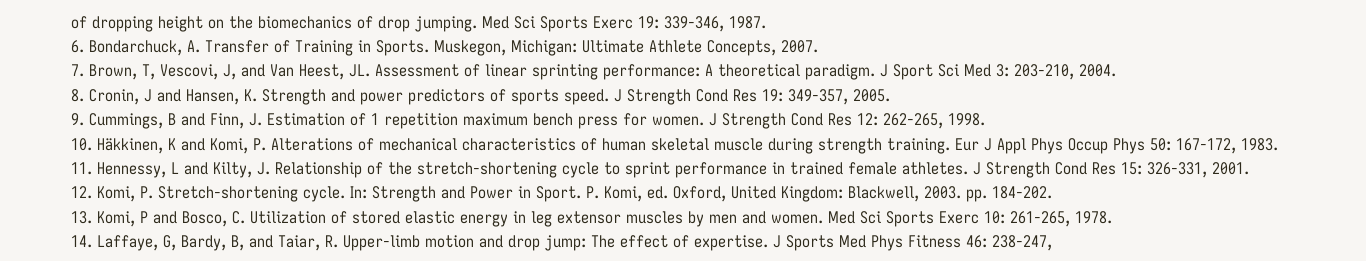of dropping height on the biomechanics of drop jumping. Med Sci Sports Exerc 19: 339-346, 1987.
6. Bondarchuck, A. Transfer of Training in Sports. Muskegon, Michigan: Ultimate Athlete Concepts, 2007.
7. Brown, T, Vescovi, J, and Van Heest, JL. Assessment of linear sprinting performance: A theoretical paradigm. J Sport Sci Med 3: 203-210, 2004.
8. Cronin, J and Hansen, K. Strength and power predictors of sports speed. J Strength Cond Res 19: 349-357, 2005.
9. Cummings, B and Finn, J. Estimation of 1 repetition maximum bench press for women. J Strength Cond Res 12: 262-265, 1998.
10. Häkkinen, K and Komi, P. Alterations of mechanical characteristics of human skeletal muscle during strength training. Eur J Appl Phys Occup Phys 50: 167-172, 1983.
11. Hennessy, L and Kilty, J. Relationship of the stretch-shortening cycle to sprint performance in trained female athletes. J Strength Cond Res 15: 326-331, 2001.
12. Komi, P. Stretch-shortening cycle. In: Strength and Power in Sport. P. Komi, ed. Oxford, United Kingdom: Blackwell, 2003. pp. 184-202.
13. Komi, P and Bosco, C. Utilization of stored elastic energy in leg extensor muscles by men and women. Med Sci Sports Exerc 10: 261-265, 1978.
14. Laffaye, G, Bardy, B, and Taiar, R. Upper-limb motion and drop jump: The effect of expertise. J Sports Med Phys Fitness 46: 238-247,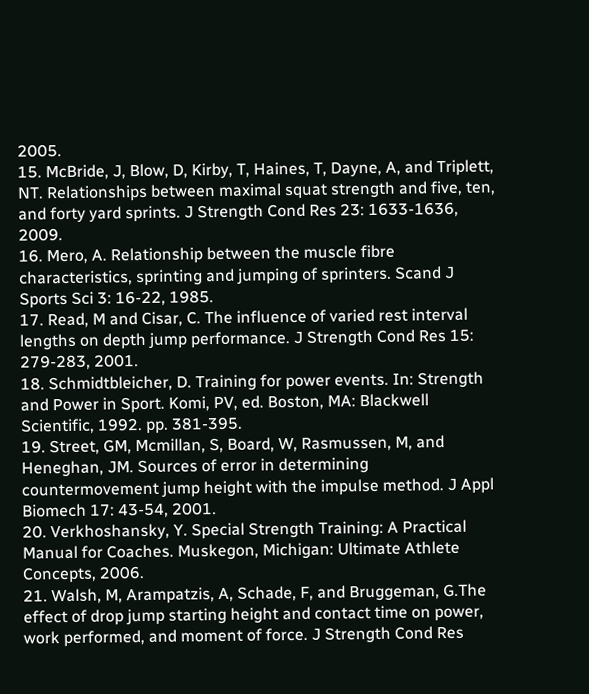2005.
15. McBride, J, Blow, D, Kirby, T, Haines, T, Dayne, A, and Triplett, NT. Relationships between maximal squat strength and five, ten, and forty yard sprints. J Strength Cond Res 23: 1633-1636, 2009.
16. Mero, A. Relationship between the muscle fibre characteristics, sprinting and jumping of sprinters. Scand J Sports Sci 3: 16-22, 1985.
17. Read, M and Cisar, C. The influence of varied rest interval lengths on depth jump performance. J Strength Cond Res 15: 279-283, 2001.
18. Schmidtbleicher, D. Training for power events. In: Strength and Power in Sport. Komi, PV, ed. Boston, MA: Blackwell Scientific, 1992. pp. 381-395.
19. Street, GM, Mcmillan, S, Board, W, Rasmussen, M, and Heneghan, JM. Sources of error in determining countermovement jump height with the impulse method. J Appl Biomech 17: 43-54, 2001.
20. Verkhoshansky, Y. Special Strength Training: A Practical Manual for Coaches. Muskegon, Michigan: Ultimate Athlete Concepts, 2006.
21. Walsh, M, Arampatzis, A, Schade, F, and Bruggeman, G.The effect of drop jump starting height and contact time on power, work performed, and moment of force. J Strength Cond Res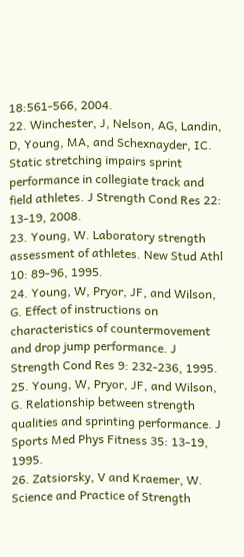18:561-566, 2004.
22. Winchester, J, Nelson, AG, Landin, D, Young, MA, and Schexnayder, IC. Static stretching impairs sprint performance in collegiate track and field athletes. J Strength Cond Res 22: 13-19, 2008.
23. Young, W. Laboratory strength assessment of athletes. New Stud Athl 10: 89-96, 1995.
24. Young, W, Pryor, JF, and Wilson, G. Effect of instructions on characteristics of countermovement and drop jump performance. J Strength Cond Res 9: 232-236, 1995.
25. Young, W, Pryor, JF, and Wilson, G. Relationship between strength qualities and sprinting performance. J Sports Med Phys Fitness 35: 13-19, 1995.
26. Zatsiorsky, V and Kraemer, W. Science and Practice of Strength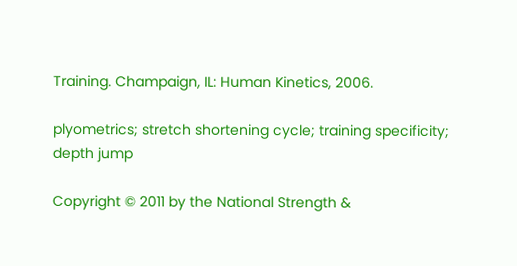Training. Champaign, IL: Human Kinetics, 2006.

plyometrics; stretch shortening cycle; training specificity; depth jump

Copyright © 2011 by the National Strength &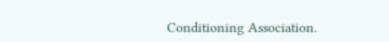Conditioning Association.